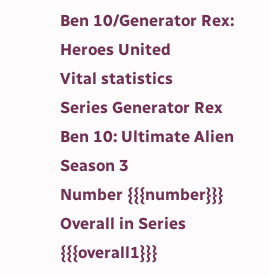Ben 10/Generator Rex: Heroes United
Vital statistics
Series Generator Rex
Ben 10: Ultimate Alien
Season 3
Number {{{number}}}
Overall in Series {{{overall1}}}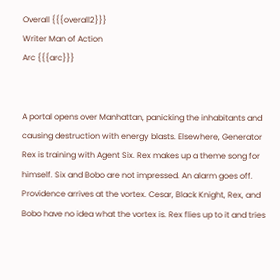Overall {{{overall2}}}
Writer Man of Action
Arc {{{arc}}}


A portal opens over Manhattan, panicking the inhabitants and causing destruction with energy blasts. Elsewhere, Generator Rex is training with Agent Six. Rex makes up a theme song for himself. Six and Bobo are not impressed. An alarm goes off. Providence arrives at the vortex. Cesar, Black Knight, Rex, and Bobo have no idea what the vortex is. Rex flies up to it and tries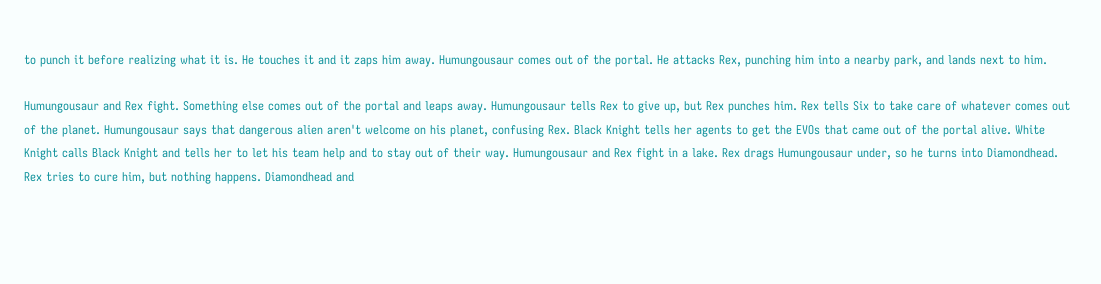to punch it before realizing what it is. He touches it and it zaps him away. Humungousaur comes out of the portal. He attacks Rex, punching him into a nearby park, and lands next to him.

Humungousaur and Rex fight. Something else comes out of the portal and leaps away. Humungousaur tells Rex to give up, but Rex punches him. Rex tells Six to take care of whatever comes out of the planet. Humungousaur says that dangerous alien aren't welcome on his planet, confusing Rex. Black Knight tells her agents to get the EVOs that came out of the portal alive. White Knight calls Black Knight and tells her to let his team help and to stay out of their way. Humungousaur and Rex fight in a lake. Rex drags Humungousaur under, so he turns into Diamondhead. Rex tries to cure him, but nothing happens. Diamondhead and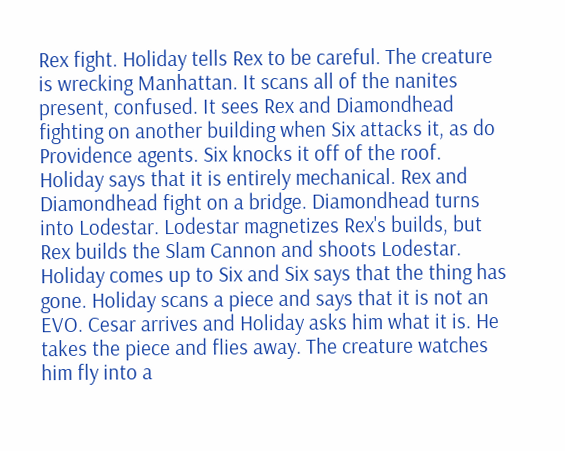Rex fight. Holiday tells Rex to be careful. The creature is wrecking Manhattan. It scans all of the nanites present, confused. It sees Rex and Diamondhead fighting on another building when Six attacks it, as do Providence agents. Six knocks it off of the roof. Holiday says that it is entirely mechanical. Rex and Diamondhead fight on a bridge. Diamondhead turns into Lodestar. Lodestar magnetizes Rex's builds, but Rex builds the Slam Cannon and shoots Lodestar. Holiday comes up to Six and Six says that the thing has gone. Holiday scans a piece and says that it is not an EVO. Cesar arrives and Holiday asks him what it is. He takes the piece and flies away. The creature watches him fly into a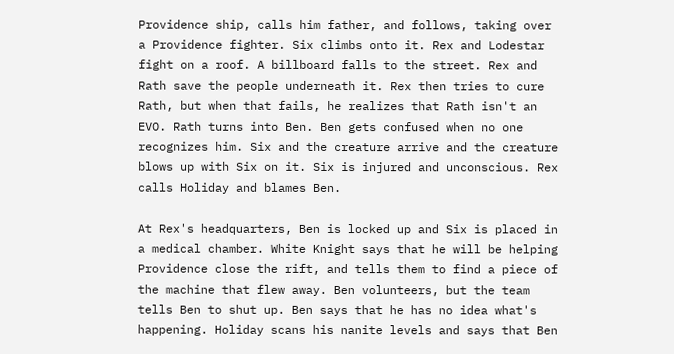Providence ship, calls him father, and follows, taking over a Providence fighter. Six climbs onto it. Rex and Lodestar fight on a roof. A billboard falls to the street. Rex and Rath save the people underneath it. Rex then tries to cure Rath, but when that fails, he realizes that Rath isn't an EVO. Rath turns into Ben. Ben gets confused when no one recognizes him. Six and the creature arrive and the creature blows up with Six on it. Six is injured and unconscious. Rex calls Holiday and blames Ben.

At Rex's headquarters, Ben is locked up and Six is placed in a medical chamber. White Knight says that he will be helping Providence close the rift, and tells them to find a piece of the machine that flew away. Ben volunteers, but the team tells Ben to shut up. Ben says that he has no idea what's happening. Holiday scans his nanite levels and says that Ben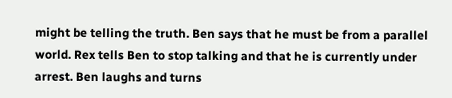might be telling the truth. Ben says that he must be from a parallel world. Rex tells Ben to stop talking and that he is currently under arrest. Ben laughs and turns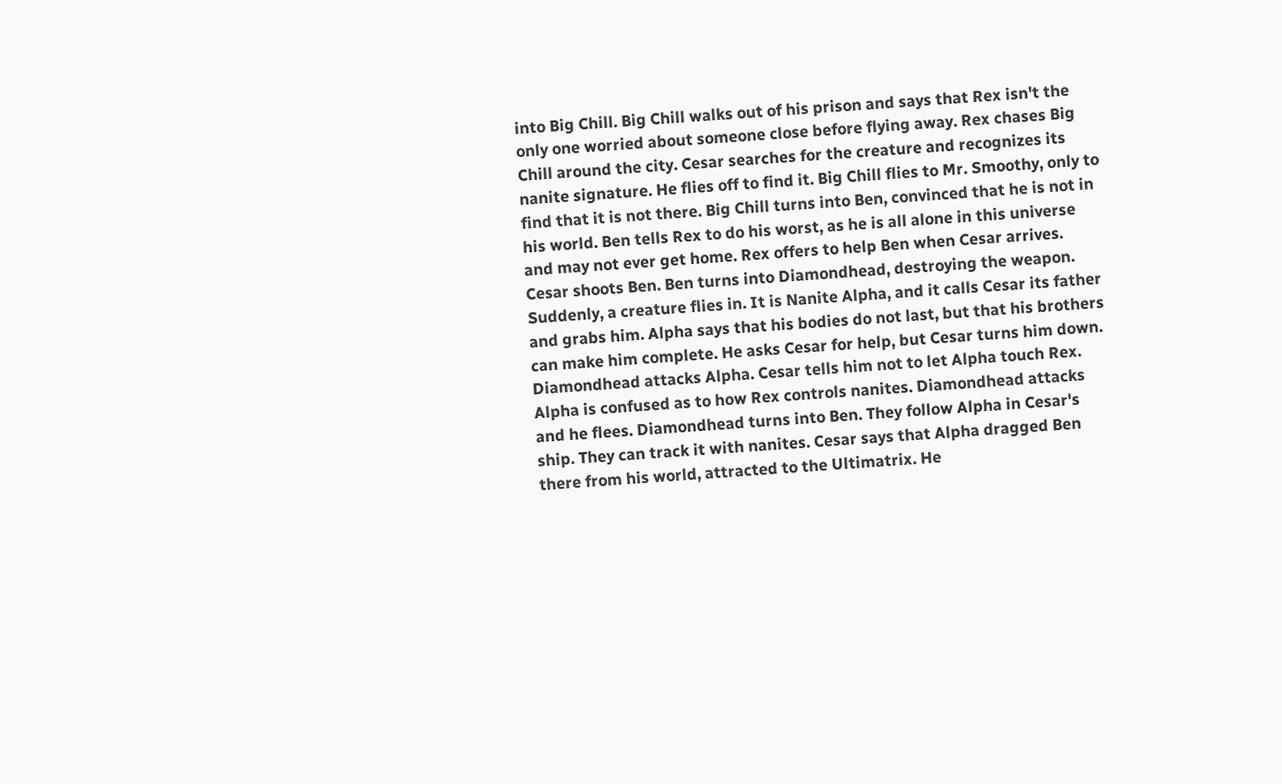into Big Chill. Big Chill walks out of his prison and says that Rex isn't the only one worried about someone close before flying away. Rex chases Big Chill around the city. Cesar searches for the creature and recognizes its nanite signature. He flies off to find it. Big Chill flies to Mr. Smoothy, only to find that it is not there. Big Chill turns into Ben, convinced that he is not in his world. Ben tells Rex to do his worst, as he is all alone in this universe and may not ever get home. Rex offers to help Ben when Cesar arrives. Cesar shoots Ben. Ben turns into Diamondhead, destroying the weapon. Suddenly, a creature flies in. It is Nanite Alpha, and it calls Cesar its father and grabs him. Alpha says that his bodies do not last, but that his brothers can make him complete. He asks Cesar for help, but Cesar turns him down. Diamondhead attacks Alpha. Cesar tells him not to let Alpha touch Rex. Alpha is confused as to how Rex controls nanites. Diamondhead attacks and he flees. Diamondhead turns into Ben. They follow Alpha in Cesar's ship. They can track it with nanites. Cesar says that Alpha dragged Ben there from his world, attracted to the Ultimatrix. He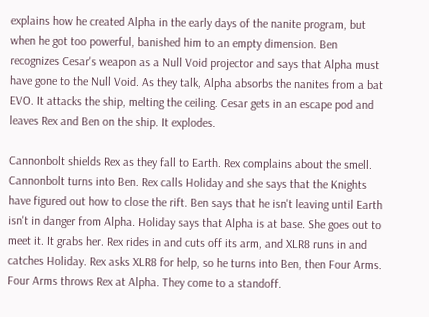explains how he created Alpha in the early days of the nanite program, but when he got too powerful, banished him to an empty dimension. Ben recognizes Cesar's weapon as a Null Void projector and says that Alpha must have gone to the Null Void. As they talk, Alpha absorbs the nanites from a bat EVO. It attacks the ship, melting the ceiling. Cesar gets in an escape pod and leaves Rex and Ben on the ship. It explodes.

Cannonbolt shields Rex as they fall to Earth. Rex complains about the smell. Cannonbolt turns into Ben. Rex calls Holiday and she says that the Knights have figured out how to close the rift. Ben says that he isn't leaving until Earth isn't in danger from Alpha. Holiday says that Alpha is at base. She goes out to meet it. It grabs her. Rex rides in and cuts off its arm, and XLR8 runs in and catches Holiday. Rex asks XLR8 for help, so he turns into Ben, then Four Arms. Four Arms throws Rex at Alpha. They come to a standoff.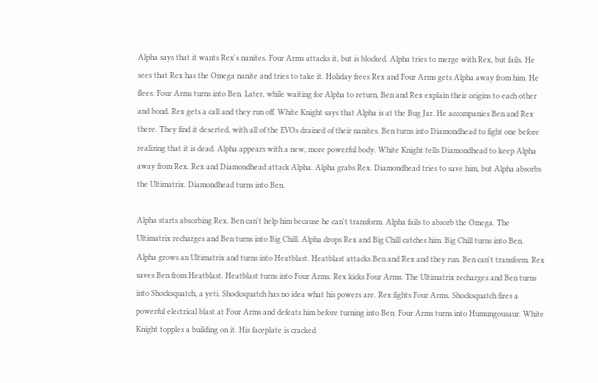Alpha says that it wants Rex's nanites. Four Arms attacks it, but is blocked. Alpha tries to merge with Rex, but fails. He sees that Rex has the Omega nanite and tries to take it. Holiday frees Rex and Four Arms gets Alpha away from him. He flees. Four Arms turns into Ben. Later, while waiting for Alpha to return, Ben and Rex explain their origins to each other and bond. Rex gets a call and they run off. White Knight says that Alpha is at the Bug Jar. He accompanies Ben and Rex there. They find it deserted, with all of the EVOs drained of their nanites. Ben turns into Diamondhead to fight one before realizing that it is dead. Alpha appears with a new, more powerful body. White Knight tells Diamondhead to keep Alpha away from Rex. Rex and Diamondhead attack Alpha. Alpha grabs Rex. Diamondhead tries to save him, but Alpha absorbs the Ultimatrix. Diamondhead turns into Ben.

Alpha starts absorbing Rex. Ben can't help him because he can't transform. Alpha fails to absorb the Omega. The Ultimatrix recharges and Ben turns into Big Chill. Alpha drops Rex and Big Chill catches him. Big Chill turns into Ben. Alpha grows an Ultimatrix and turns into Heatblast. Heatblast attacks Ben and Rex and they run. Ben can't transform. Rex saves Ben from Heatblast. Heatblast turns into Four Arms. Rex kicks Four Arms. The Ultimatrix recharges and Ben turns into Shocksquatch, a yeti. Shocksquatch has no idea what his powers are. Rex fights Four Arms. Shocksquatch fires a powerful electrical blast at Four Arms and defeats him before turning into Ben. Four Arms turns into Humungousaur. White Knight topples a building on it. His faceplate is cracked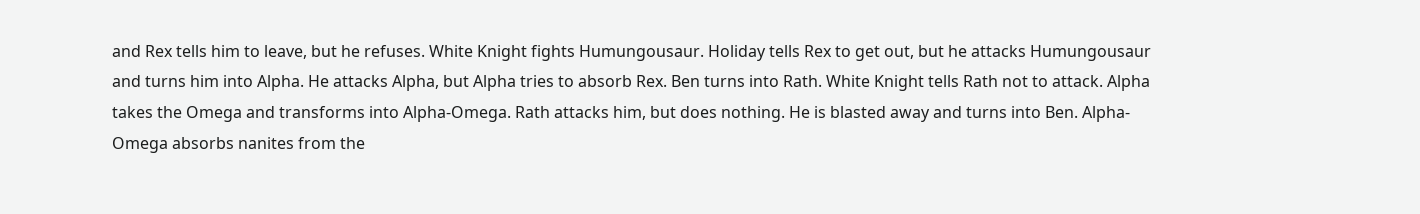and Rex tells him to leave, but he refuses. White Knight fights Humungousaur. Holiday tells Rex to get out, but he attacks Humungousaur and turns him into Alpha. He attacks Alpha, but Alpha tries to absorb Rex. Ben turns into Rath. White Knight tells Rath not to attack. Alpha takes the Omega and transforms into Alpha-Omega. Rath attacks him, but does nothing. He is blasted away and turns into Ben. Alpha-Omega absorbs nanites from the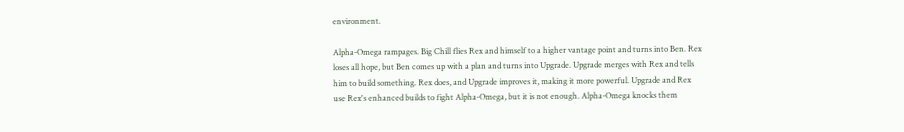environment.

Alpha-Omega rampages. Big Chill flies Rex and himself to a higher vantage point and turns into Ben. Rex loses all hope, but Ben comes up with a plan and turns into Upgrade. Upgrade merges with Rex and tells him to build something. Rex does, and Upgrade improves it, making it more powerful. Upgrade and Rex use Rex's enhanced builds to fight Alpha-Omega, but it is not enough. Alpha-Omega knocks them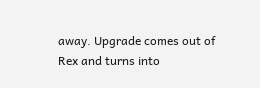away. Upgrade comes out of Rex and turns into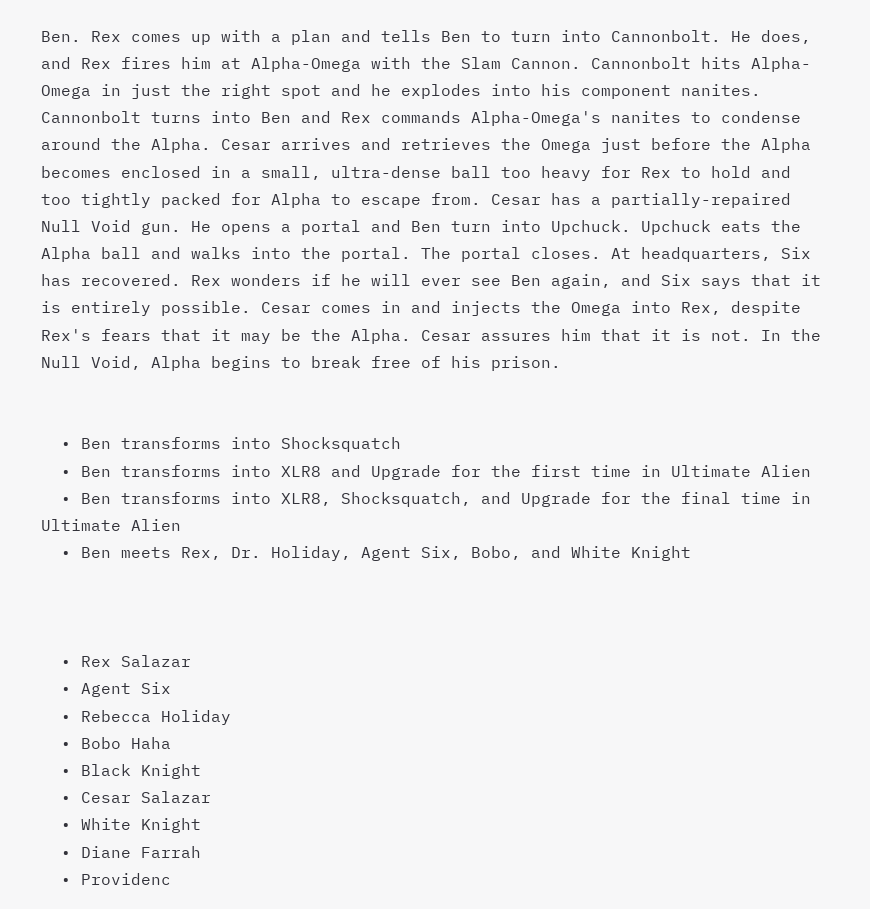Ben. Rex comes up with a plan and tells Ben to turn into Cannonbolt. He does, and Rex fires him at Alpha-Omega with the Slam Cannon. Cannonbolt hits Alpha-Omega in just the right spot and he explodes into his component nanites. Cannonbolt turns into Ben and Rex commands Alpha-Omega's nanites to condense around the Alpha. Cesar arrives and retrieves the Omega just before the Alpha becomes enclosed in a small, ultra-dense ball too heavy for Rex to hold and too tightly packed for Alpha to escape from. Cesar has a partially-repaired Null Void gun. He opens a portal and Ben turn into Upchuck. Upchuck eats the Alpha ball and walks into the portal. The portal closes. At headquarters, Six has recovered. Rex wonders if he will ever see Ben again, and Six says that it is entirely possible. Cesar comes in and injects the Omega into Rex, despite Rex's fears that it may be the Alpha. Cesar assures him that it is not. In the Null Void, Alpha begins to break free of his prison.


  • Ben transforms into Shocksquatch
  • Ben transforms into XLR8 and Upgrade for the first time in Ultimate Alien
  • Ben transforms into XLR8, Shocksquatch, and Upgrade for the final time in Ultimate Alien
  • Ben meets Rex, Dr. Holiday, Agent Six, Bobo, and White Knight



  • Rex Salazar
  • Agent Six
  • Rebecca Holiday
  • Bobo Haha
  • Black Knight
  • Cesar Salazar
  • White Knight
  • Diane Farrah
  • Providenc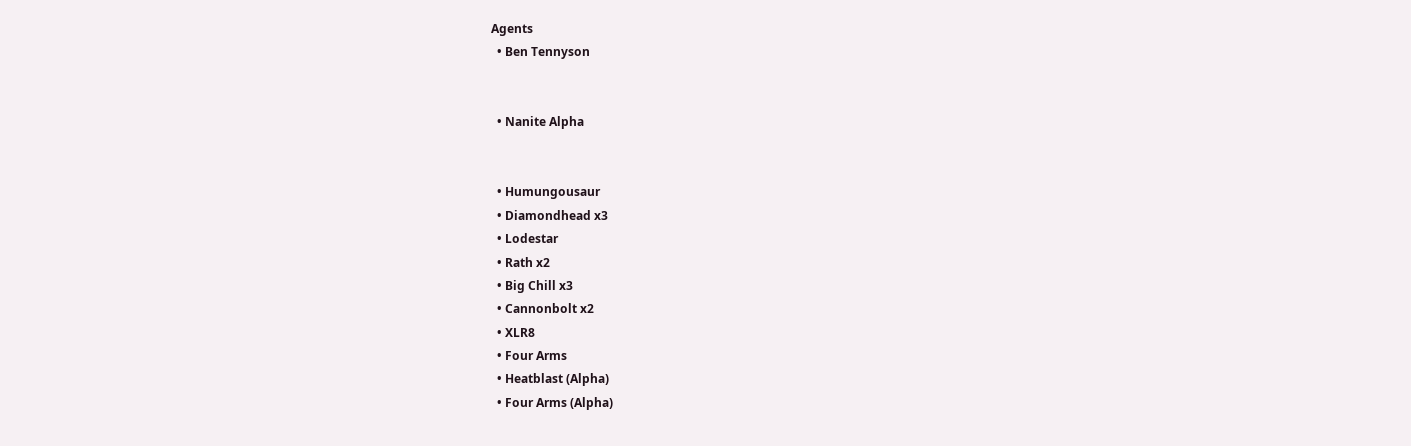Agents
  • Ben Tennyson


  • Nanite Alpha


  • Humungousaur
  • Diamondhead x3
  • Lodestar
  • Rath x2
  • Big Chill x3
  • Cannonbolt x2
  • XLR8
  • Four Arms
  • Heatblast (Alpha)
  • Four Arms (Alpha)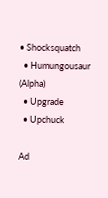• Shocksquatch
  • Humungousaur (Alpha)
  • Upgrade
  • Upchuck

Ad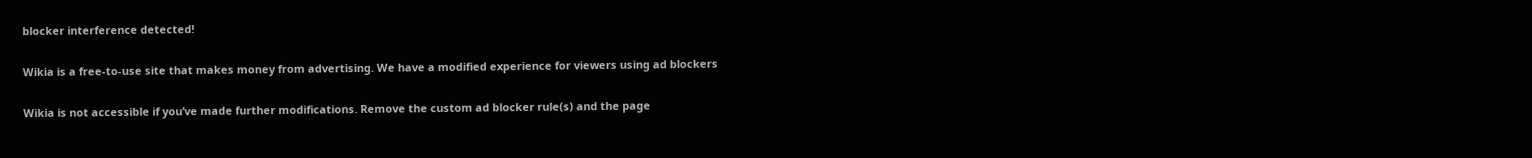blocker interference detected!

Wikia is a free-to-use site that makes money from advertising. We have a modified experience for viewers using ad blockers

Wikia is not accessible if you’ve made further modifications. Remove the custom ad blocker rule(s) and the page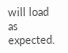will load as expected.